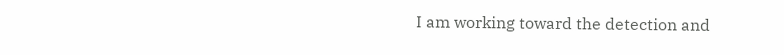I am working toward the detection and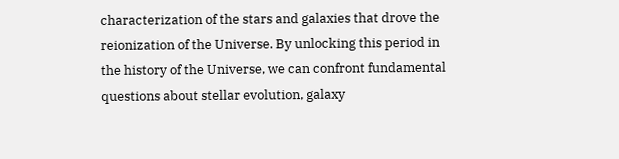characterization of the stars and galaxies that drove the reionization of the Universe. By unlocking this period in the history of the Universe, we can confront fundamental questions about stellar evolution, galaxy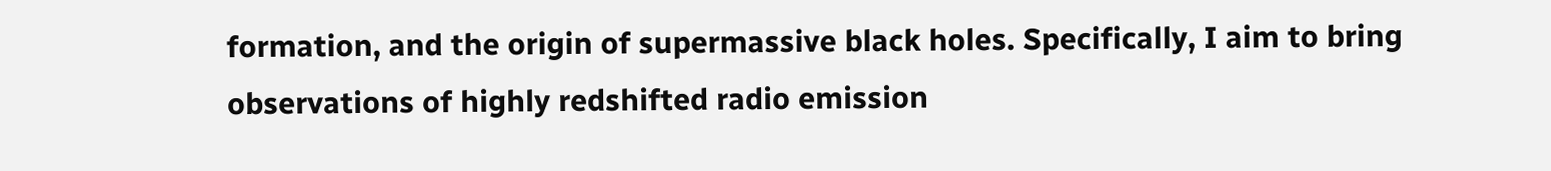formation, and the origin of supermassive black holes. Specifically, I aim to bring observations of highly redshifted radio emission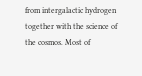from intergalactic hydrogen together with the science of the cosmos. Most of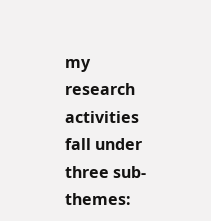my research activities fall under three sub-themes: